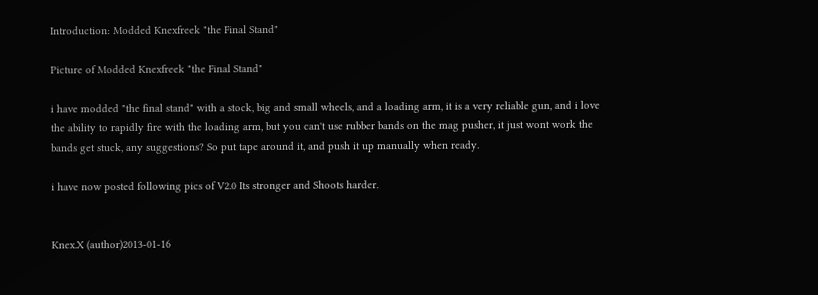Introduction: Modded Knexfreek "the Final Stand"

Picture of Modded Knexfreek "the Final Stand"

i have modded "the final stand" with a stock, big and small wheels, and a loading arm, it is a very reliable gun, and i love the ability to rapidly fire with the loading arm, but you can't use rubber bands on the mag pusher, it just wont work the bands get stuck, any suggestions? So put tape around it, and push it up manually when ready.

i have now posted following pics of V2.0 Its stronger and Shoots harder.


Knex.X (author)2013-01-16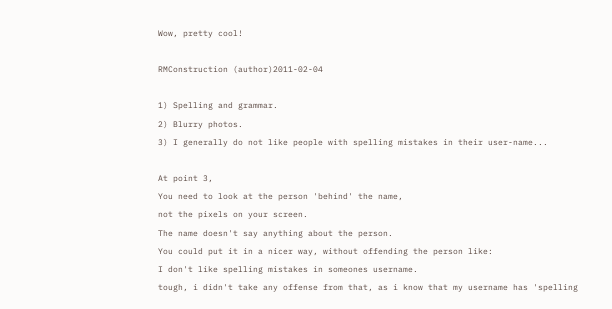Wow, pretty cool!

RMConstruction (author)2011-02-04

1) Spelling and grammar.
2) Blurry photos.
3) I generally do not like people with spelling mistakes in their user-name...

At point 3,
You need to look at the person 'behind' the name,
not the pixels on your screen.
The name doesn't say anything about the person.
You could put it in a nicer way, without offending the person like:
I don't like spelling mistakes in someones username.
tough, i didn't take any offense from that, as i know that my username has 'spelling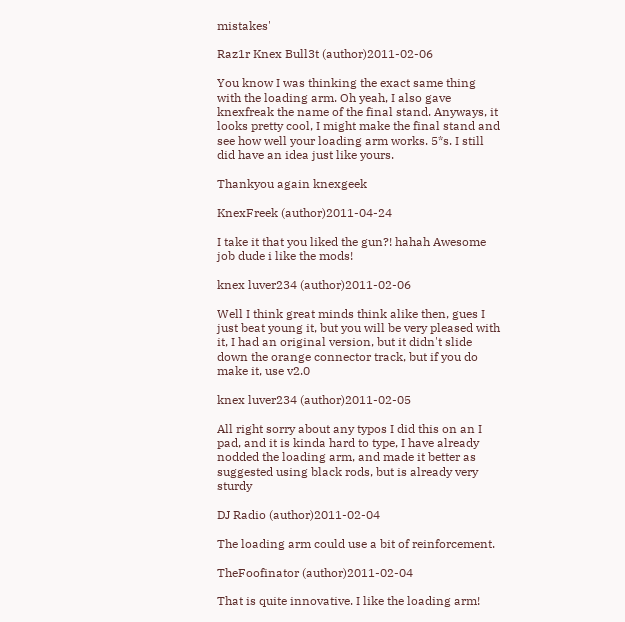mistakes'

Raz1r Knex Bull3t (author)2011-02-06

You know I was thinking the exact same thing with the loading arm. Oh yeah, I also gave knexfreak the name of the final stand. Anyways, it looks pretty cool, I might make the final stand and see how well your loading arm works. 5*s. I still did have an idea just like yours.

Thankyou again knexgeek

KnexFreek (author)2011-04-24

I take it that you liked the gun?! hahah Awesome job dude i like the mods!

knex luver234 (author)2011-02-06

Well I think great minds think alike then, gues I just beat young it, but you will be very pleased with it, I had an original version, but it didn't slide down the orange connector track, but if you do make it, use v2.0

knex luver234 (author)2011-02-05

All right sorry about any typos I did this on an I pad, and it is kinda hard to type, I have already nodded the loading arm, and made it better as suggested using black rods, but is already very sturdy

DJ Radio (author)2011-02-04

The loading arm could use a bit of reinforcement.

TheFoofinator (author)2011-02-04

That is quite innovative. I like the loading arm!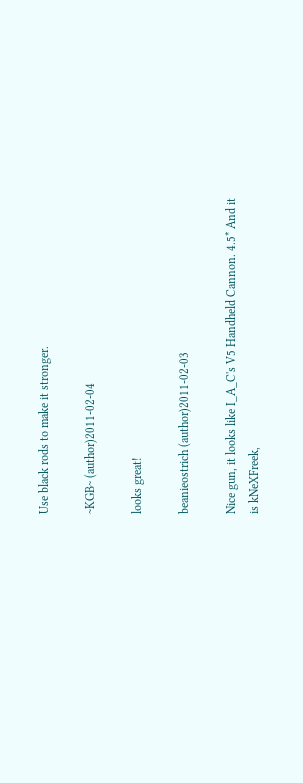Use black rods to make it stronger.

~KGB~ (author)2011-02-04

looks great!

beanieostrich (author)2011-02-03

Nice gun, it looks like I_A_C's V5 Handheld Cannon. 4.5* And it is kNeXFreek,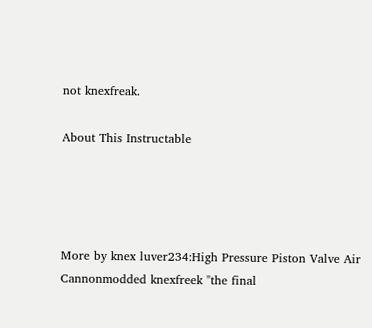not knexfreak.

About This Instructable




More by knex luver234:High Pressure Piston Valve Air Cannonmodded knexfreek "the final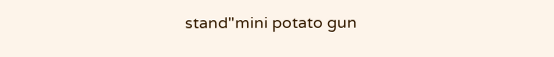stand"mini potato gun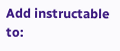Add instructable to: